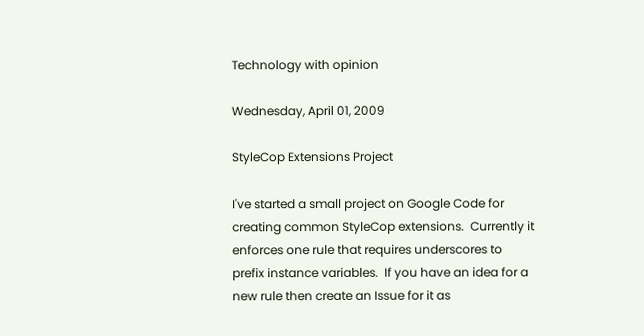Technology with opinion

Wednesday, April 01, 2009

StyleCop Extensions Project

I've started a small project on Google Code for creating common StyleCop extensions.  Currently it enforces one rule that requires underscores to prefix instance variables.  If you have an idea for a new rule then create an Issue for it as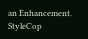an Enhancement. StyleCop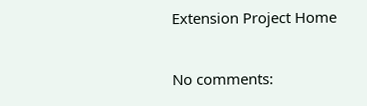Extension Project Home

No comments: